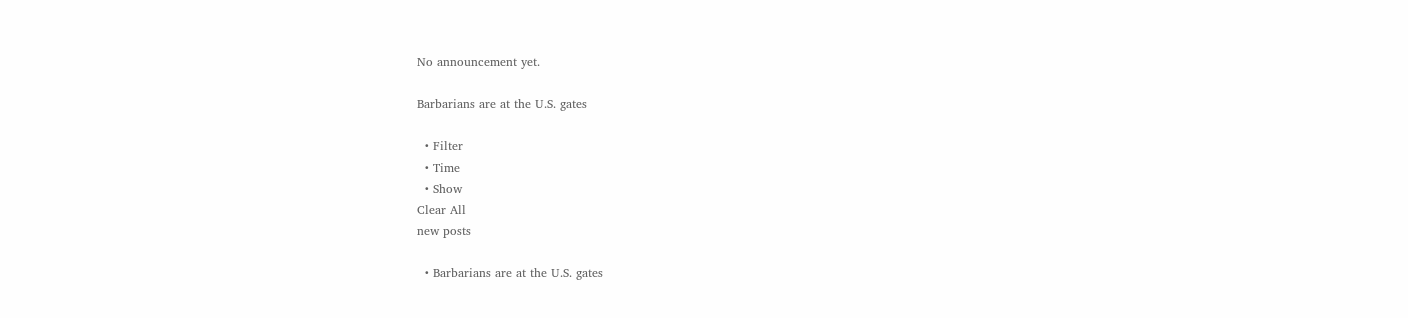No announcement yet.

Barbarians are at the U.S. gates

  • Filter
  • Time
  • Show
Clear All
new posts

  • Barbarians are at the U.S. gates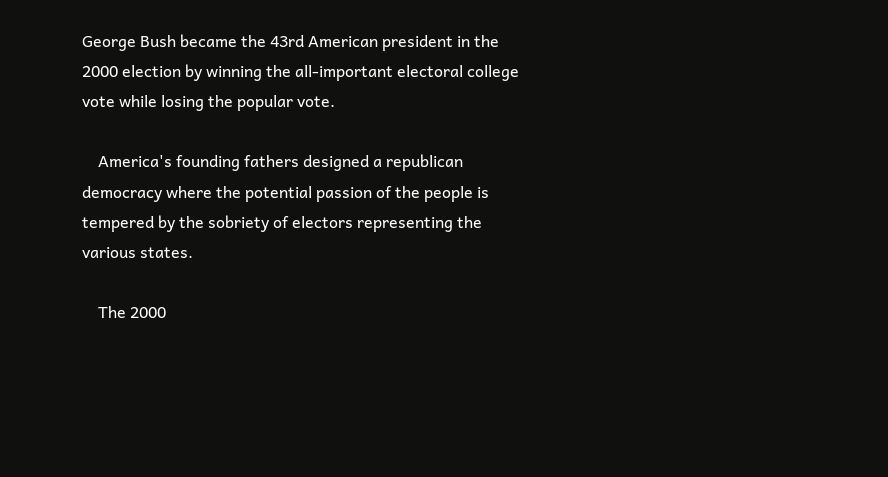George Bush became the 43rd American president in the 2000 election by winning the all-important electoral college vote while losing the popular vote.

    America's founding fathers designed a republican democracy where the potential passion of the people is tempered by the sobriety of electors representing the various states.

    The 2000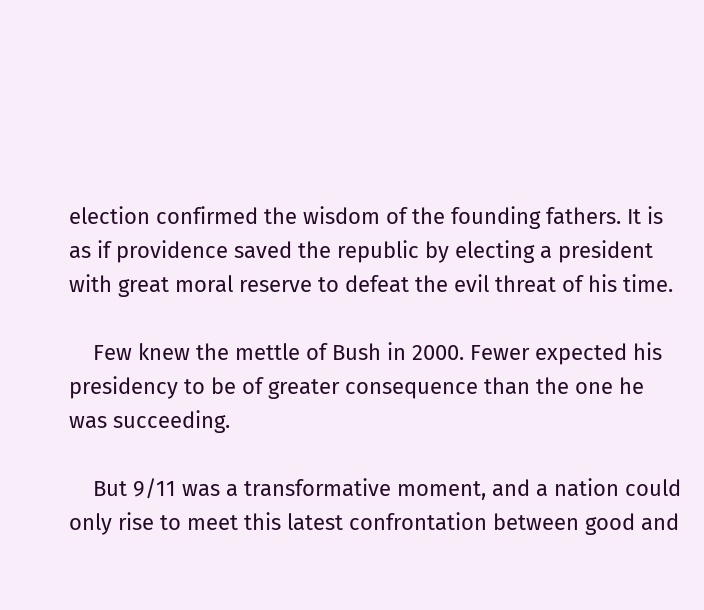election confirmed the wisdom of the founding fathers. It is as if providence saved the republic by electing a president with great moral reserve to defeat the evil threat of his time.

    Few knew the mettle of Bush in 2000. Fewer expected his presidency to be of greater consequence than the one he was succeeding.

    But 9/11 was a transformative moment, and a nation could only rise to meet this latest confrontation between good and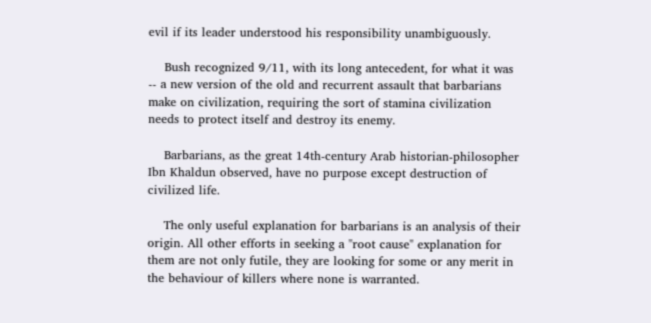evil if its leader understood his responsibility unambiguously.

    Bush recognized 9/11, with its long antecedent, for what it was -- a new version of the old and recurrent assault that barbarians make on civilization, requiring the sort of stamina civilization needs to protect itself and destroy its enemy.

    Barbarians, as the great 14th-century Arab historian-philosopher Ibn Khaldun observed, have no purpose except destruction of civilized life.

    The only useful explanation for barbarians is an analysis of their origin. All other efforts in seeking a "root cause" explanation for them are not only futile, they are looking for some or any merit in the behaviour of killers where none is warranted.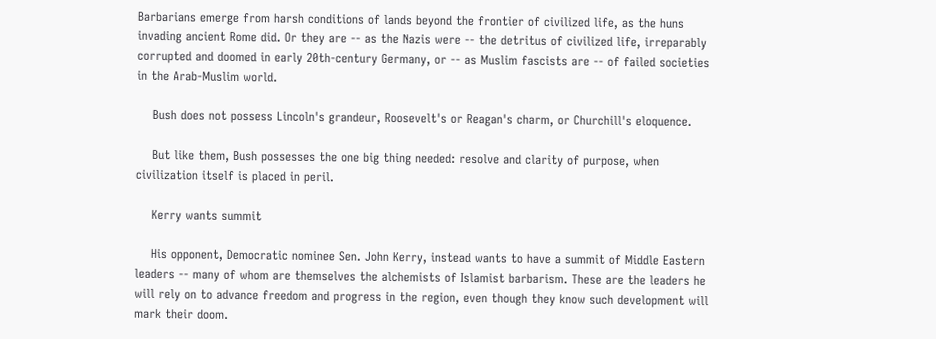Barbarians emerge from harsh conditions of lands beyond the frontier of civilized life, as the huns invading ancient Rome did. Or they are -- as the Nazis were -- the detritus of civilized life, irreparably corrupted and doomed in early 20th-century Germany, or -- as Muslim fascists are -- of failed societies in the Arab-Muslim world.

    Bush does not possess Lincoln's grandeur, Roosevelt's or Reagan's charm, or Churchill's eloquence.

    But like them, Bush possesses the one big thing needed: resolve and clarity of purpose, when civilization itself is placed in peril.

    Kerry wants summit

    His opponent, Democratic nominee Sen. John Kerry, instead wants to have a summit of Middle Eastern leaders -- many of whom are themselves the alchemists of Islamist barbarism. These are the leaders he will rely on to advance freedom and progress in the region, even though they know such development will mark their doom.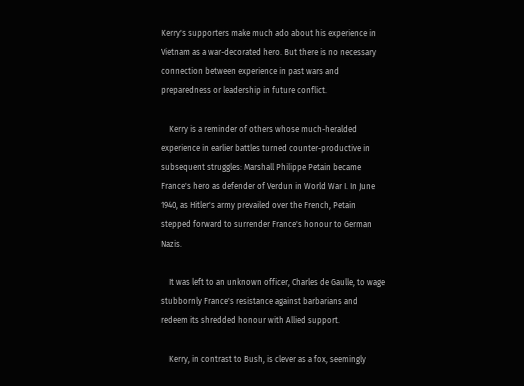Kerry's supporters make much ado about his experience in Vietnam as a war-decorated hero. But there is no necessary connection between experience in past wars and preparedness or leadership in future conflict.

    Kerry is a reminder of others whose much-heralded experience in earlier battles turned counter-productive in subsequent struggles: Marshall Philippe Petain became France's hero as defender of Verdun in World War I. In June 1940, as Hitler's army prevailed over the French, Petain stepped forward to surrender France's honour to German Nazis.

    It was left to an unknown officer, Charles de Gaulle, to wage stubbornly France's resistance against barbarians and redeem its shredded honour with Allied support.

    Kerry, in contrast to Bush, is clever as a fox, seemingly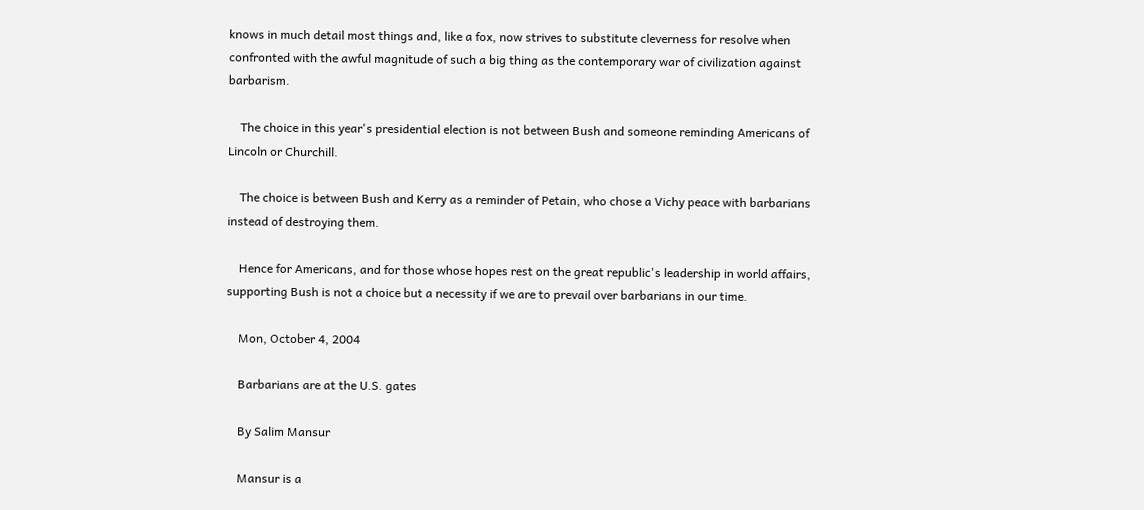knows in much detail most things and, like a fox, now strives to substitute cleverness for resolve when confronted with the awful magnitude of such a big thing as the contemporary war of civilization against barbarism.

    The choice in this year's presidential election is not between Bush and someone reminding Americans of Lincoln or Churchill.

    The choice is between Bush and Kerry as a reminder of Petain, who chose a Vichy peace with barbarians instead of destroying them.

    Hence for Americans, and for those whose hopes rest on the great republic's leadership in world affairs, supporting Bush is not a choice but a necessity if we are to prevail over barbarians in our time.

    Mon, October 4, 2004

    Barbarians are at the U.S. gates

    By Salim Mansur

    Mansur is a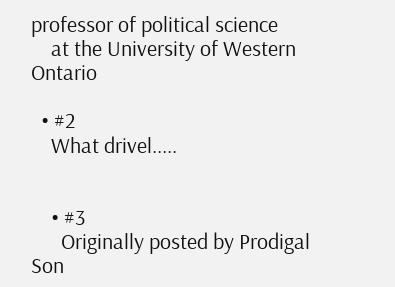professor of political science
    at the University of Western Ontario

  • #2
    What drivel.....


    • #3
      Originally posted by Prodigal Son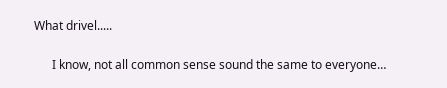What drivel.....

      I know, not all common sense sound the same to everyone…